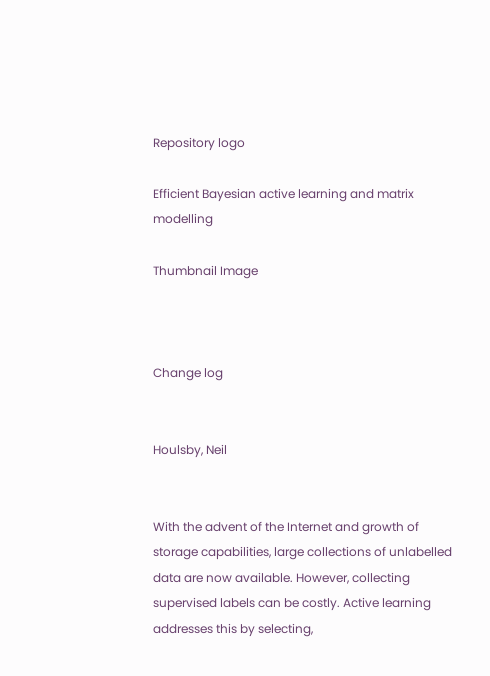Repository logo

Efficient Bayesian active learning and matrix modelling

Thumbnail Image



Change log


Houlsby, Neil


With the advent of the Internet and growth of storage capabilities, large collections of unlabelled data are now available. However, collecting supervised labels can be costly. Active learning addresses this by selecting,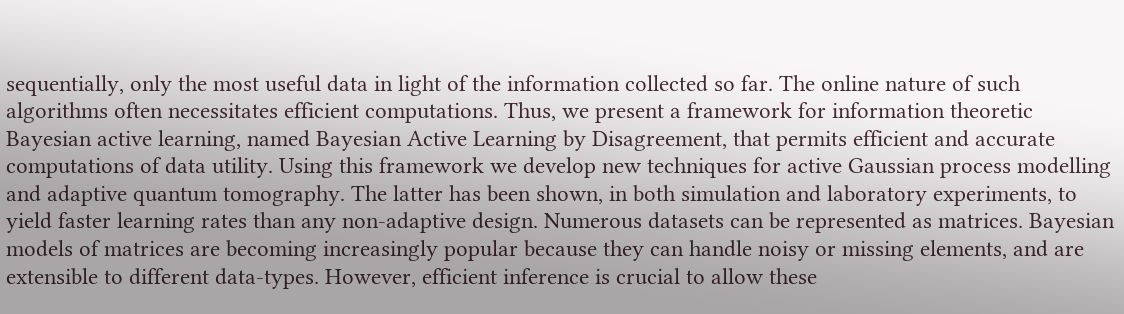sequentially, only the most useful data in light of the information collected so far. The online nature of such algorithms often necessitates efficient computations. Thus, we present a framework for information theoretic Bayesian active learning, named Bayesian Active Learning by Disagreement, that permits efficient and accurate computations of data utility. Using this framework we develop new techniques for active Gaussian process modelling and adaptive quantum tomography. The latter has been shown, in both simulation and laboratory experiments, to yield faster learning rates than any non-adaptive design. Numerous datasets can be represented as matrices. Bayesian models of matrices are becoming increasingly popular because they can handle noisy or missing elements, and are extensible to different data-types. However, efficient inference is crucial to allow these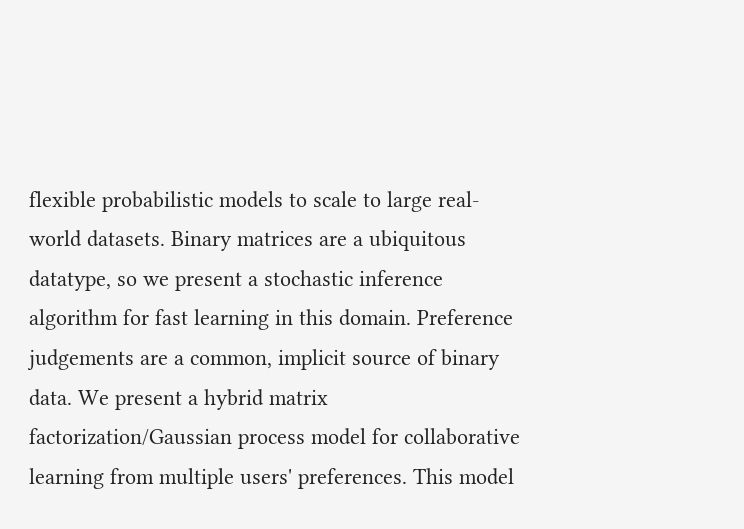flexible probabilistic models to scale to large real-world datasets. Binary matrices are a ubiquitous datatype, so we present a stochastic inference algorithm for fast learning in this domain. Preference judgements are a common, implicit source of binary data. We present a hybrid matrix factorization/Gaussian process model for collaborative learning from multiple users' preferences. This model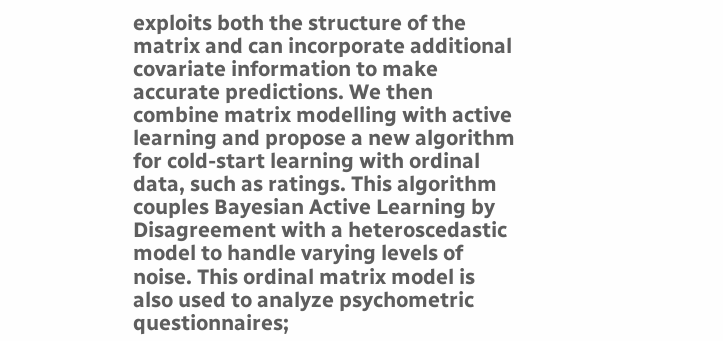exploits both the structure of the matrix and can incorporate additional covariate information to make accurate predictions. We then combine matrix modelling with active learning and propose a new algorithm for cold-start learning with ordinal data, such as ratings. This algorithm couples Bayesian Active Learning by Disagreement with a heteroscedastic model to handle varying levels of noise. This ordinal matrix model is also used to analyze psychometric questionnaires;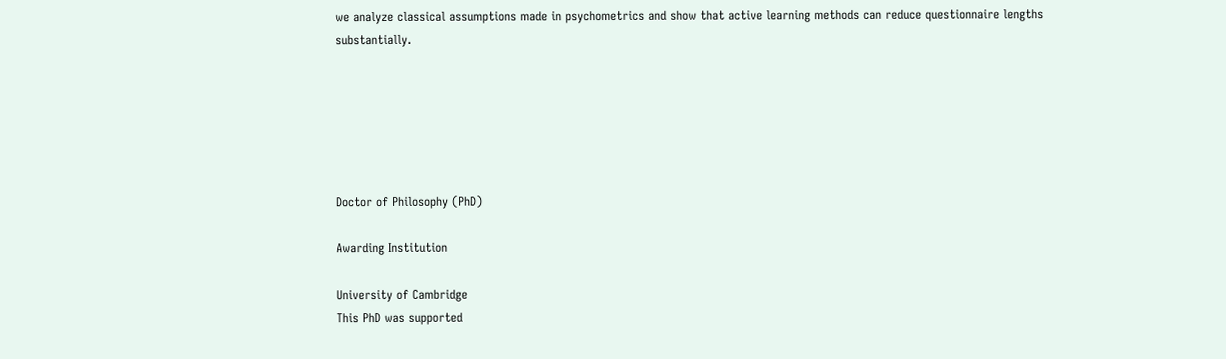we analyze classical assumptions made in psychometrics and show that active learning methods can reduce questionnaire lengths substantially.






Doctor of Philosophy (PhD)

Awarding Institution

University of Cambridge
This PhD was supported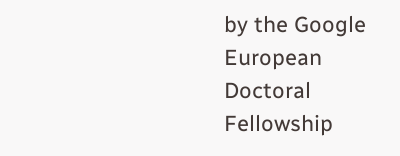by the Google European Doctoral Fellowship